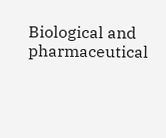Biological and pharmaceutical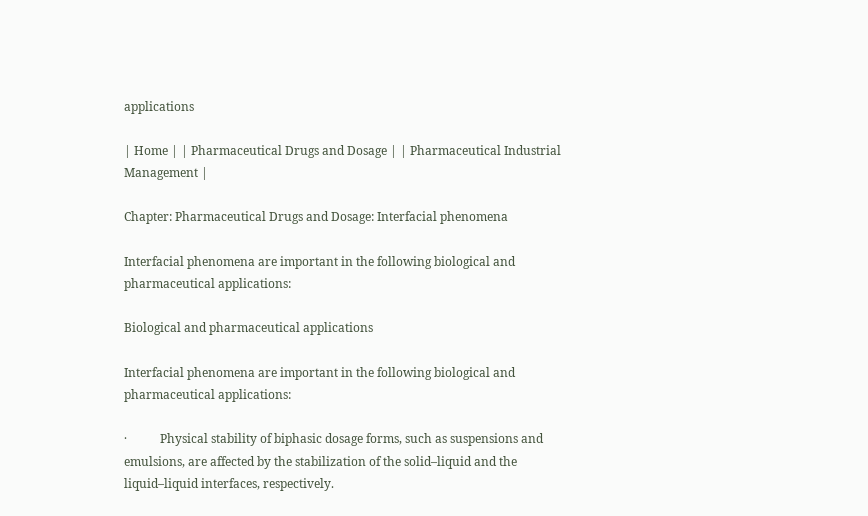applications

| Home | | Pharmaceutical Drugs and Dosage | | Pharmaceutical Industrial Management |

Chapter: Pharmaceutical Drugs and Dosage: Interfacial phenomena

Interfacial phenomena are important in the following biological and pharmaceutical applications:

Biological and pharmaceutical applications

Interfacial phenomena are important in the following biological and pharmaceutical applications:

·           Physical stability of biphasic dosage forms, such as suspensions and emulsions, are affected by the stabilization of the solid–liquid and the liquid–liquid interfaces, respectively.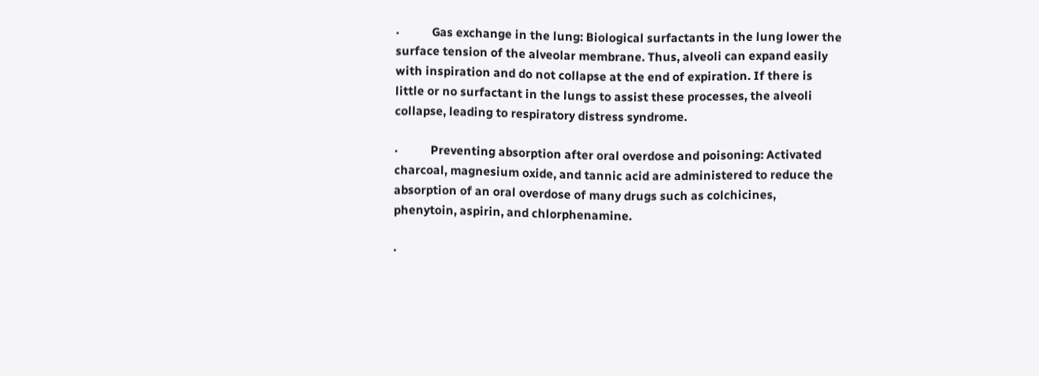·           Gas exchange in the lung: Biological surfactants in the lung lower the surface tension of the alveolar membrane. Thus, alveoli can expand easily with inspiration and do not collapse at the end of expiration. If there is little or no surfactant in the lungs to assist these processes, the alveoli collapse, leading to respiratory distress syndrome.

·           Preventing absorption after oral overdose and poisoning: Activated charcoal, magnesium oxide, and tannic acid are administered to reduce the absorption of an oral overdose of many drugs such as colchicines, phenytoin, aspirin, and chlorphenamine.

·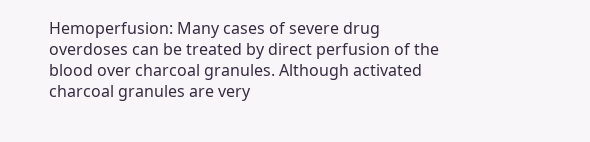Hemoperfusion: Many cases of severe drug overdoses can be treated by direct perfusion of the blood over charcoal granules. Although activated charcoal granules are very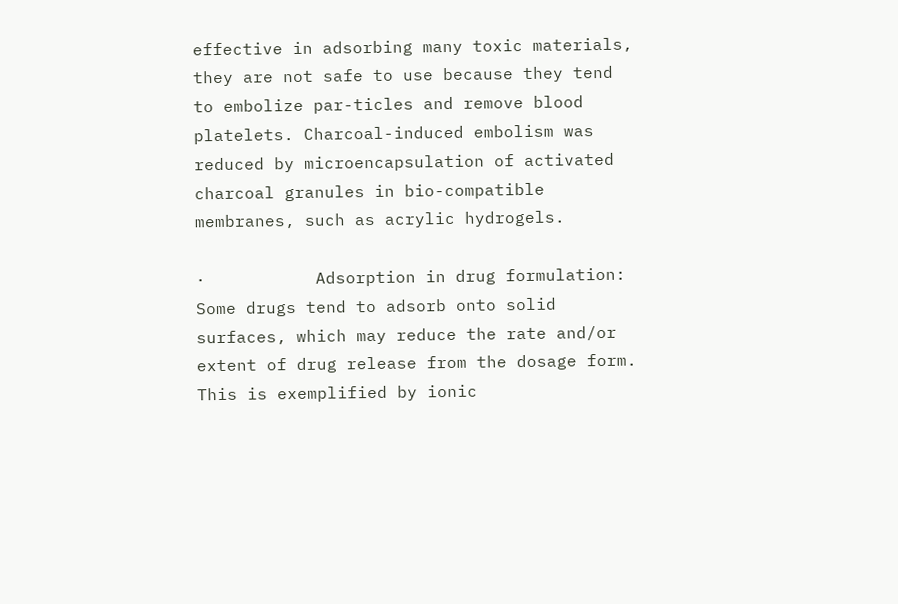effective in adsorbing many toxic materials, they are not safe to use because they tend to embolize par-ticles and remove blood platelets. Charcoal-induced embolism was reduced by microencapsulation of activated charcoal granules in bio-compatible membranes, such as acrylic hydrogels.

·           Adsorption in drug formulation: Some drugs tend to adsorb onto solid surfaces, which may reduce the rate and/or extent of drug release from the dosage form. This is exemplified by ionic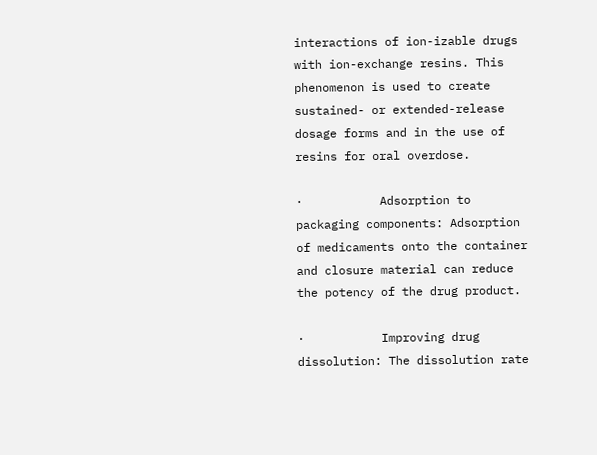interactions of ion-izable drugs with ion-exchange resins. This phenomenon is used to create sustained- or extended-release dosage forms and in the use of resins for oral overdose.

·           Adsorption to packaging components: Adsorption of medicaments onto the container and closure material can reduce the potency of the drug product.

·           Improving drug dissolution: The dissolution rate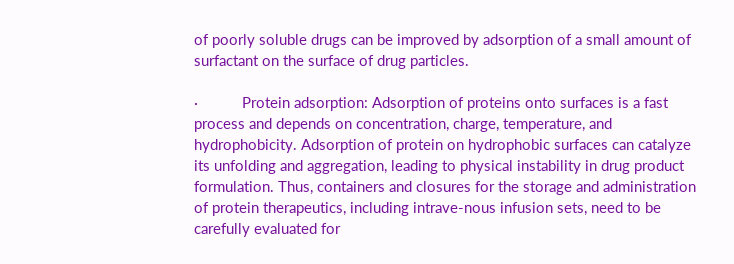of poorly soluble drugs can be improved by adsorption of a small amount of surfactant on the surface of drug particles.

·           Protein adsorption: Adsorption of proteins onto surfaces is a fast process and depends on concentration, charge, temperature, and hydrophobicity. Adsorption of protein on hydrophobic surfaces can catalyze its unfolding and aggregation, leading to physical instability in drug product formulation. Thus, containers and closures for the storage and administration of protein therapeutics, including intrave-nous infusion sets, need to be carefully evaluated for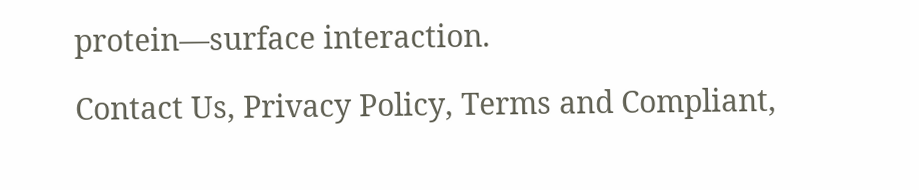protein—surface interaction.

Contact Us, Privacy Policy, Terms and Compliant,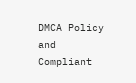DMCA Policy and Compliant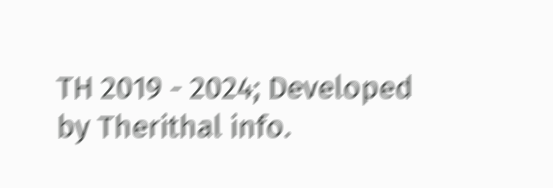TH 2019 - 2024; Developed by Therithal info.